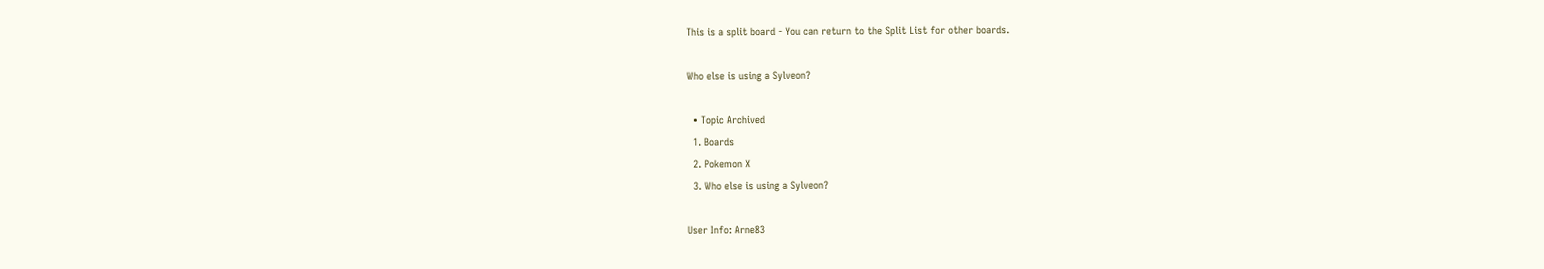This is a split board - You can return to the Split List for other boards.

Who else is using a Sylveon?

  • Topic Archived
  1. Boards
  2. Pokemon X
  3. Who else is using a Sylveon?

User Info: Arne83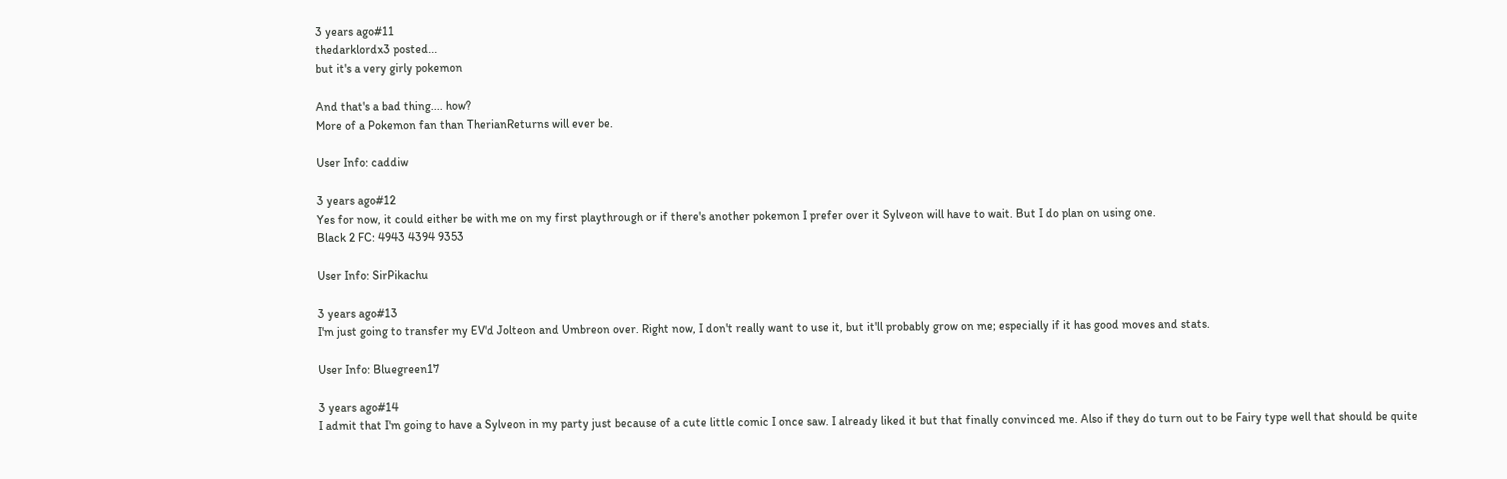3 years ago#11
thedarklordx3 posted...
but it's a very girly pokemon

And that's a bad thing.... how?
More of a Pokemon fan than TherianReturns will ever be.

User Info: caddiw

3 years ago#12
Yes for now, it could either be with me on my first playthrough or if there's another pokemon I prefer over it Sylveon will have to wait. But I do plan on using one.
Black 2 FC: 4943 4394 9353

User Info: SirPikachu

3 years ago#13
I'm just going to transfer my EV'd Jolteon and Umbreon over. Right now, I don't really want to use it, but it'll probably grow on me; especially if it has good moves and stats.

User Info: Bluegreen17

3 years ago#14
I admit that I'm going to have a Sylveon in my party just because of a cute little comic I once saw. I already liked it but that finally convinced me. Also if they do turn out to be Fairy type well that should be quite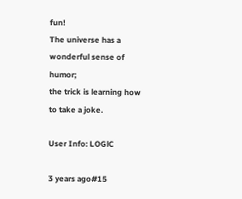fun!
The universe has a wonderful sense of humor;
the trick is learning how to take a joke.

User Info: LOGlC

3 years ago#15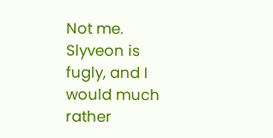Not me. Slyveon is fugly, and I would much rather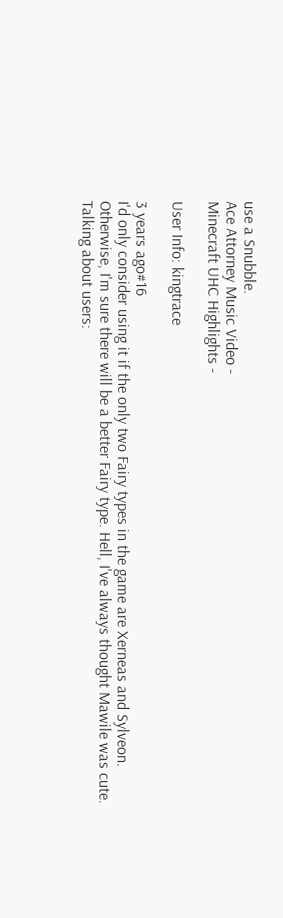use a Snubble.
Ace Attorney Music Video -
Minecraft UHC Highlights -

User Info: kingtrace

3 years ago#16
I'd only consider using it if the only two Fairy types in the game are Xerneas and Sylveon. Otherwise, I'm sure there will be a better Fairy type. Hell, I've always thought Mawile was cute.
Talking about users: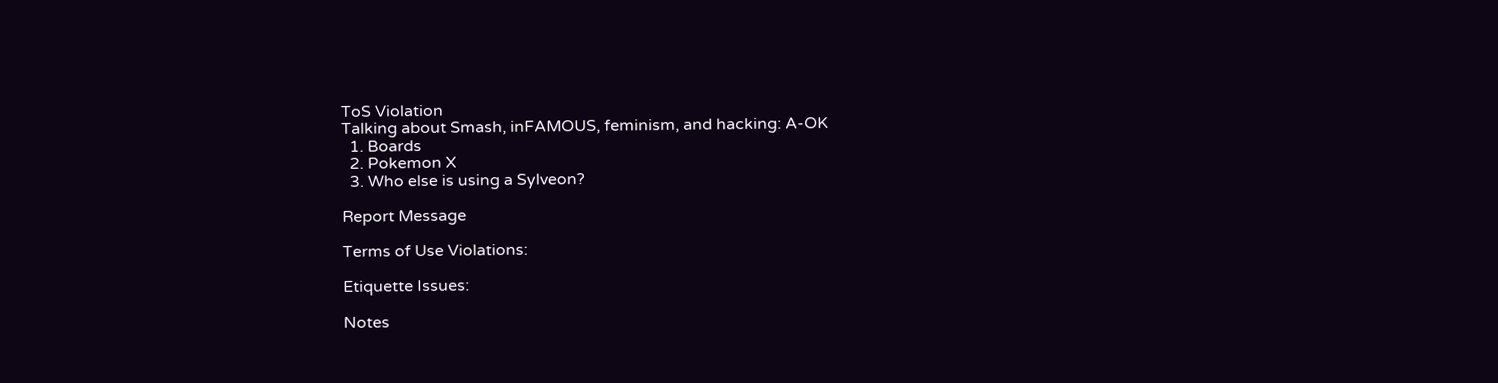ToS Violation
Talking about Smash, inFAMOUS, feminism, and hacking: A-OK
  1. Boards
  2. Pokemon X
  3. Who else is using a Sylveon?

Report Message

Terms of Use Violations:

Etiquette Issues:

Notes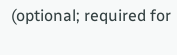(optional; required for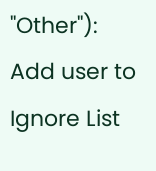"Other"):
Add user to Ignore List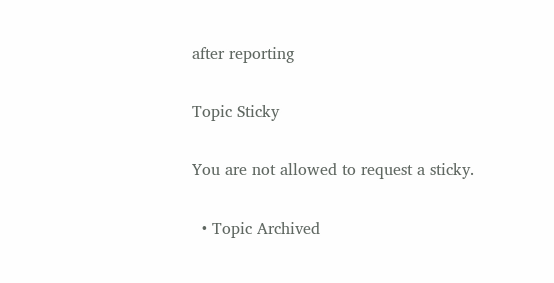after reporting

Topic Sticky

You are not allowed to request a sticky.

  • Topic Archived